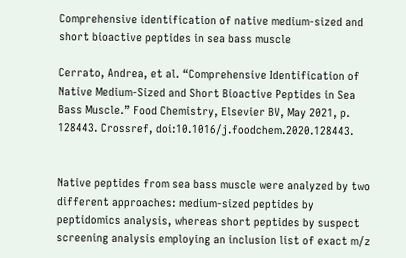Comprehensive identification of native medium-sized and short bioactive peptides in sea bass muscle

Cerrato, Andrea, et al. “Comprehensive Identification of Native Medium-Sized and Short Bioactive Peptides in Sea Bass Muscle.” Food Chemistry, Elsevier BV, May 2021, p. 128443. Crossref, doi:10.1016/j.foodchem.2020.128443.


Native peptides from sea bass muscle were analyzed by two different approaches: medium-sized peptides by peptidomics analysis, whereas short peptides by suspect screening analysis employing an inclusion list of exact m/z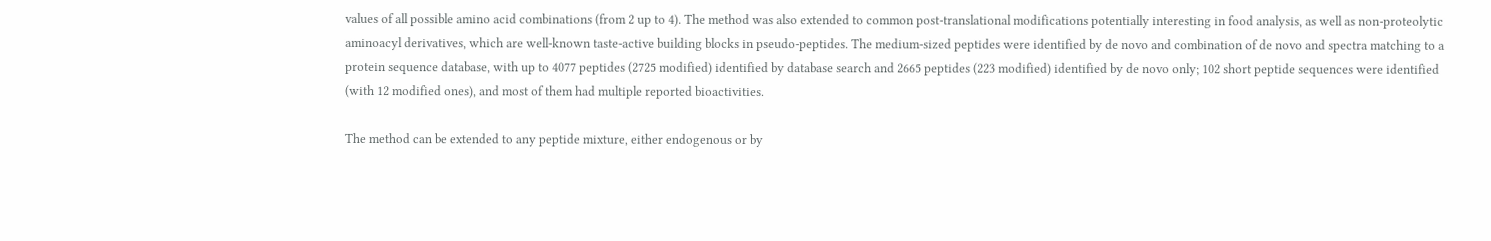values of all possible amino acid combinations (from 2 up to 4). The method was also extended to common post-translational modifications potentially interesting in food analysis, as well as non-proteolytic aminoacyl derivatives, which are well-known taste-active building blocks in pseudo-peptides. The medium-sized peptides were identified by de novo and combination of de novo and spectra matching to a protein sequence database, with up to 4077 peptides (2725 modified) identified by database search and 2665 peptides (223 modified) identified by de novo only; 102 short peptide sequences were identified (with 12 modified ones), and most of them had multiple reported bioactivities.

The method can be extended to any peptide mixture, either endogenous or by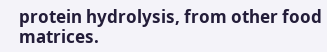protein hydrolysis, from other food matrices.